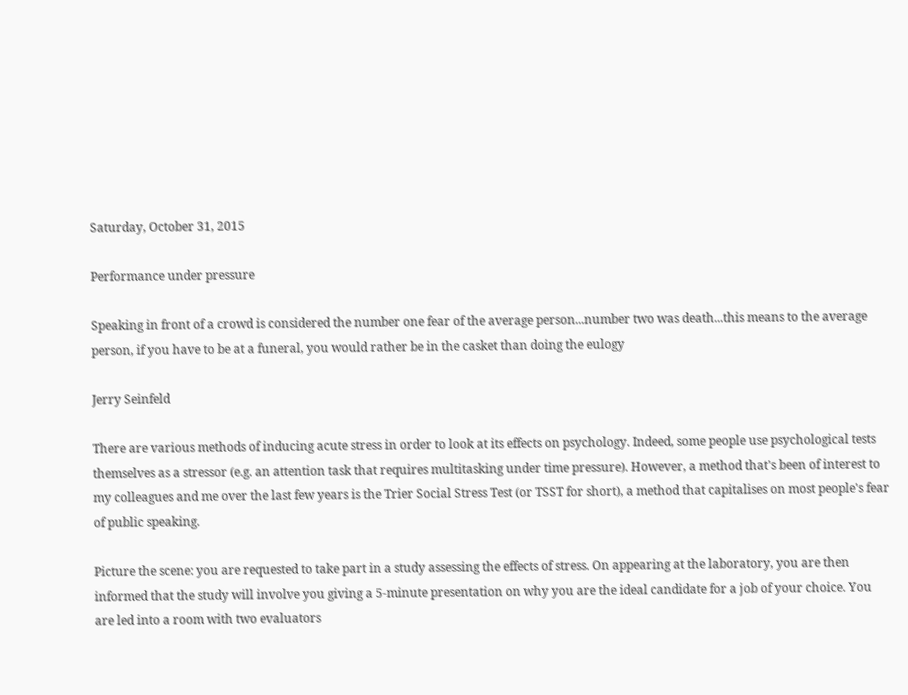Saturday, October 31, 2015

Performance under pressure

Speaking in front of a crowd is considered the number one fear of the average person...number two was death...this means to the average person, if you have to be at a funeral, you would rather be in the casket than doing the eulogy

Jerry Seinfeld

There are various methods of inducing acute stress in order to look at its effects on psychology. Indeed, some people use psychological tests themselves as a stressor (e.g. an attention task that requires multitasking under time pressure). However, a method that's been of interest to my colleagues and me over the last few years is the Trier Social Stress Test (or TSST for short), a method that capitalises on most people's fear of public speaking.

Picture the scene: you are requested to take part in a study assessing the effects of stress. On appearing at the laboratory, you are then informed that the study will involve you giving a 5-minute presentation on why you are the ideal candidate for a job of your choice. You are led into a room with two evaluators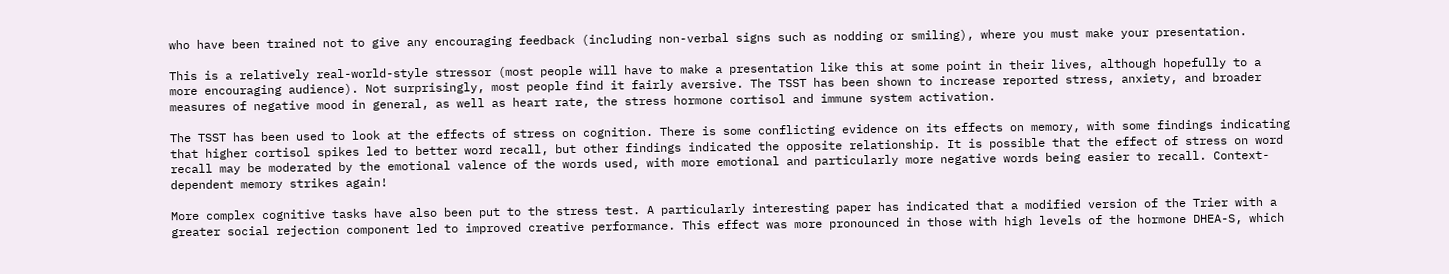who have been trained not to give any encouraging feedback (including non-verbal signs such as nodding or smiling), where you must make your presentation.

This is a relatively real-world-style stressor (most people will have to make a presentation like this at some point in their lives, although hopefully to a more encouraging audience). Not surprisingly, most people find it fairly aversive. The TSST has been shown to increase reported stress, anxiety, and broader measures of negative mood in general, as well as heart rate, the stress hormone cortisol and immune system activation.

The TSST has been used to look at the effects of stress on cognition. There is some conflicting evidence on its effects on memory, with some findings indicating that higher cortisol spikes led to better word recall, but other findings indicated the opposite relationship. It is possible that the effect of stress on word recall may be moderated by the emotional valence of the words used, with more emotional and particularly more negative words being easier to recall. Context-dependent memory strikes again!

More complex cognitive tasks have also been put to the stress test. A particularly interesting paper has indicated that a modified version of the Trier with a greater social rejection component led to improved creative performance. This effect was more pronounced in those with high levels of the hormone DHEA-S, which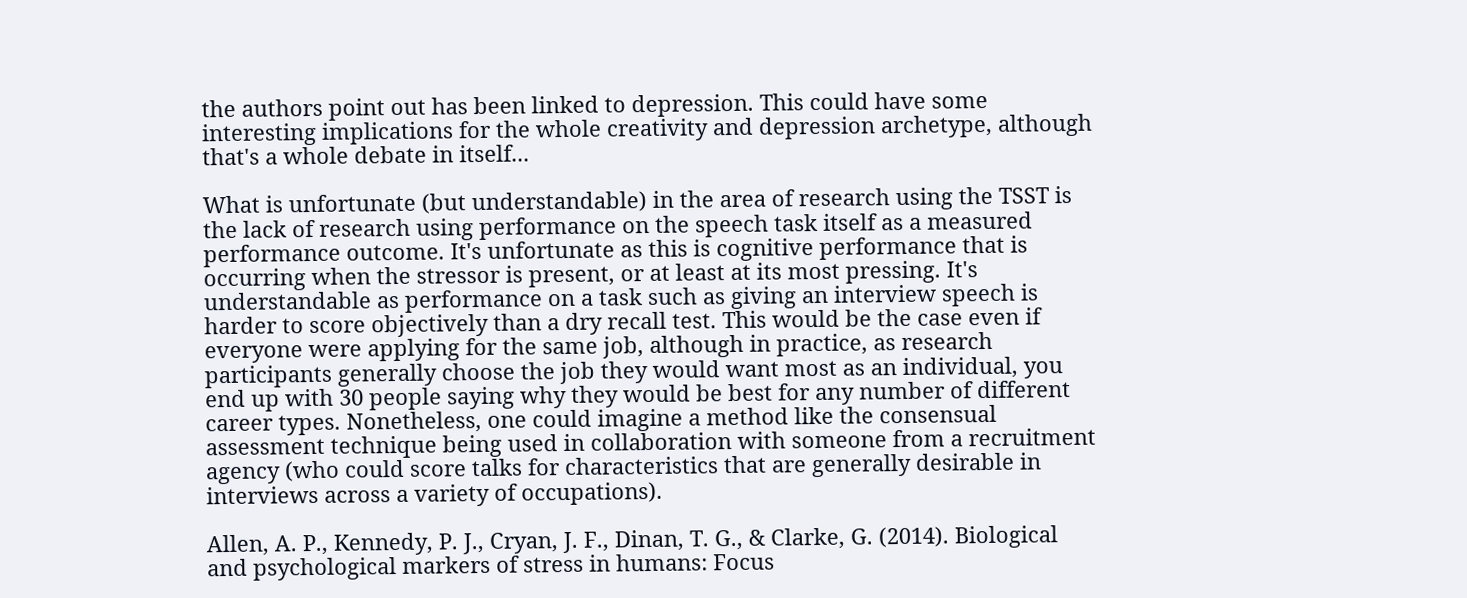the authors point out has been linked to depression. This could have some interesting implications for the whole creativity and depression archetype, although that's a whole debate in itself...

What is unfortunate (but understandable) in the area of research using the TSST is the lack of research using performance on the speech task itself as a measured performance outcome. It's unfortunate as this is cognitive performance that is occurring when the stressor is present, or at least at its most pressing. It's understandable as performance on a task such as giving an interview speech is harder to score objectively than a dry recall test. This would be the case even if everyone were applying for the same job, although in practice, as research participants generally choose the job they would want most as an individual, you end up with 30 people saying why they would be best for any number of different career types. Nonetheless, one could imagine a method like the consensual assessment technique being used in collaboration with someone from a recruitment agency (who could score talks for characteristics that are generally desirable in interviews across a variety of occupations).

Allen, A. P., Kennedy, P. J., Cryan, J. F., Dinan, T. G., & Clarke, G. (2014). Biological and psychological markers of stress in humans: Focus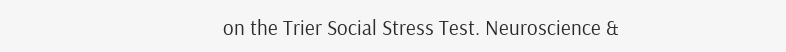on the Trier Social Stress Test. Neuroscience &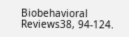Biobehavioral Reviews38, 94-124.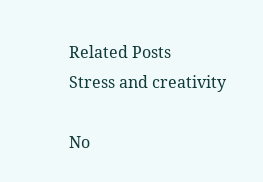Related Posts
Stress and creativity

No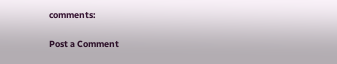comments:

Post a Comment